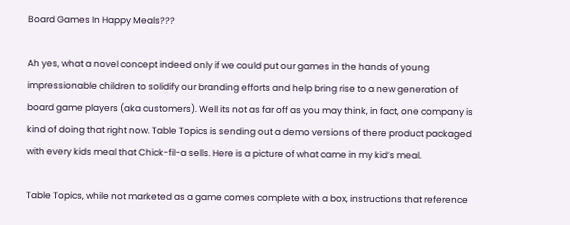Board Games In Happy Meals???

Ah yes, what a novel concept indeed only if we could put our games in the hands of young impressionable children to solidify our branding efforts and help bring rise to a new generation of board game players (aka customers). Well its not as far off as you may think, in fact, one company is kind of doing that right now. Table Topics is sending out a demo versions of there product packaged with every kids meal that Chick-fil-a sells. Here is a picture of what came in my kid’s meal.

Table Topics, while not marketed as a game comes complete with a box, instructions that reference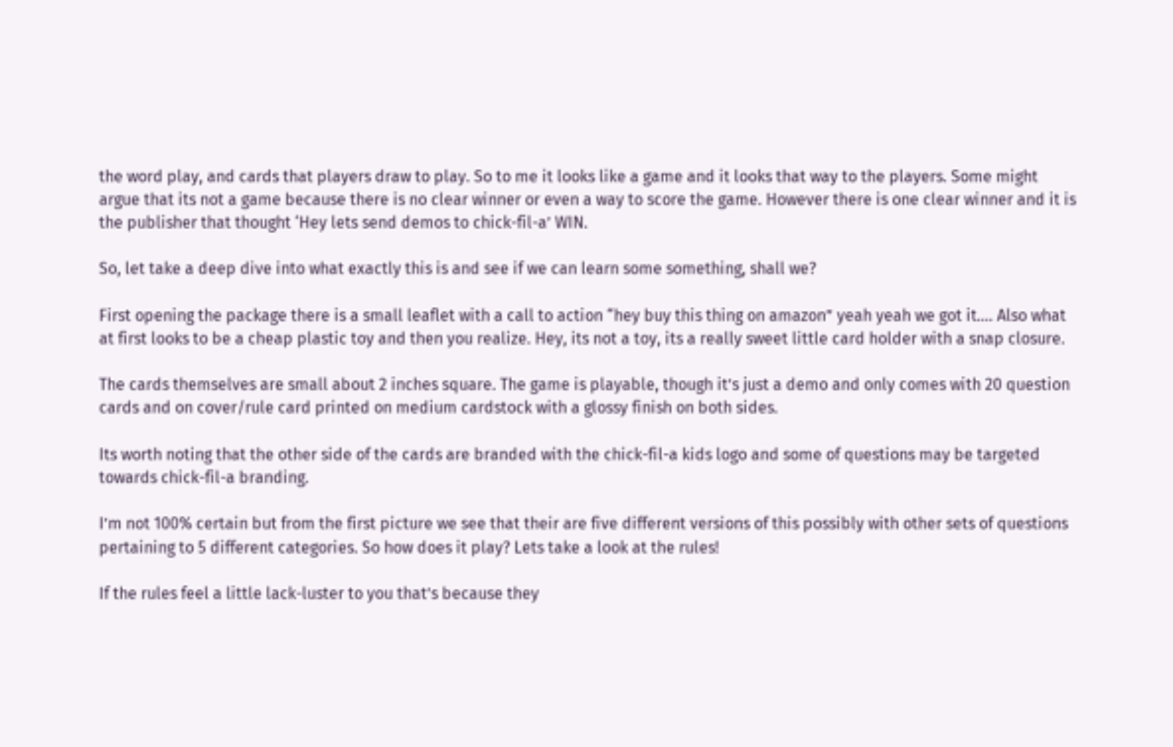the word play, and cards that players draw to play. So to me it looks like a game and it looks that way to the players. Some might argue that its not a game because there is no clear winner or even a way to score the game. However there is one clear winner and it is the publisher that thought ‘Hey lets send demos to chick-fil-a’ WIN.

So, let take a deep dive into what exactly this is and see if we can learn some something, shall we?

First opening the package there is a small leaflet with a call to action “hey buy this thing on amazon” yeah yeah we got it…. Also what at first looks to be a cheap plastic toy and then you realize. Hey, its not a toy, its a really sweet little card holder with a snap closure.

The cards themselves are small about 2 inches square. The game is playable, though it’s just a demo and only comes with 20 question cards and on cover/rule card printed on medium cardstock with a glossy finish on both sides.

Its worth noting that the other side of the cards are branded with the chick-fil-a kids logo and some of questions may be targeted towards chick-fil-a branding.

I’m not 100% certain but from the first picture we see that their are five different versions of this possibly with other sets of questions pertaining to 5 different categories. So how does it play? Lets take a look at the rules!

If the rules feel a little lack-luster to you that’s because they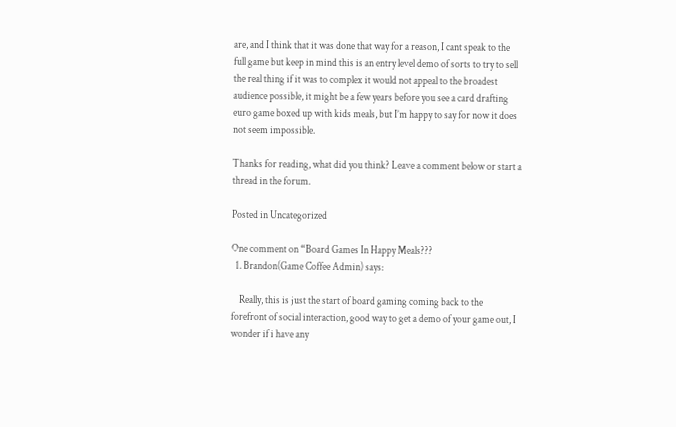are, and I think that it was done that way for a reason, I cant speak to the full game but keep in mind this is an entry level demo of sorts to try to sell the real thing if it was to complex it would not appeal to the broadest audience possible, it might be a few years before you see a card drafting euro game boxed up with kids meals, but I’m happy to say for now it does not seem impossible.

Thanks for reading, what did you think? Leave a comment below or start a thread in the forum.

Posted in Uncategorized

One comment on “Board Games In Happy Meals???
  1. Brandon(Game Coffee Admin) says:

    Really, this is just the start of board gaming coming back to the forefront of social interaction, good way to get a demo of your game out, I wonder if i have any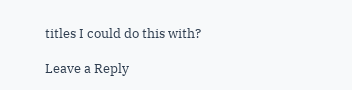titles I could do this with?

Leave a Reply